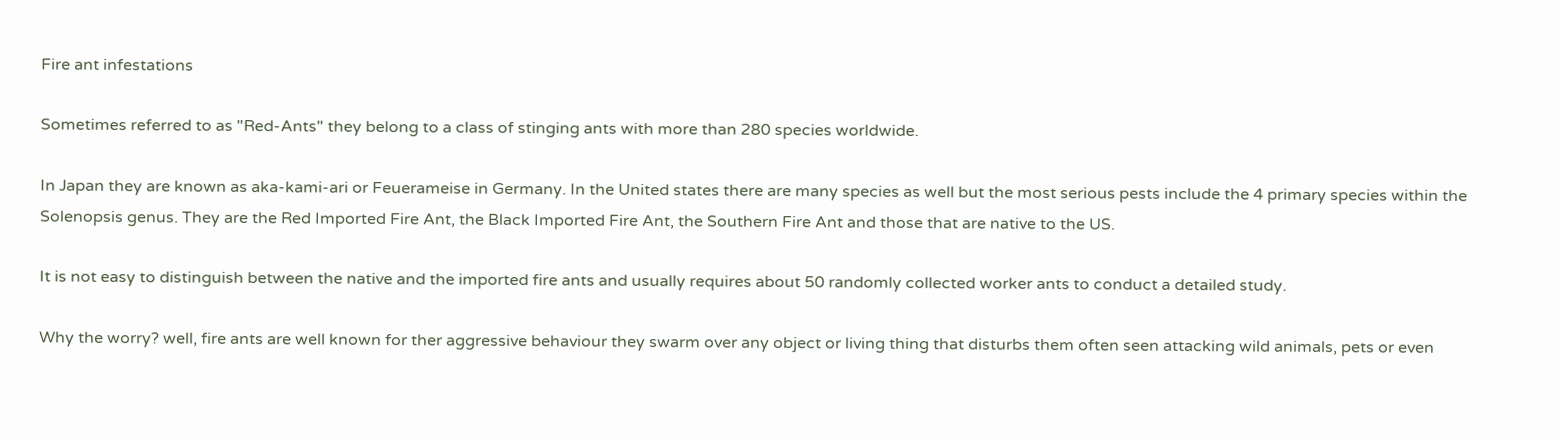Fire ant infestations

Sometimes referred to as "Red-Ants" they belong to a class of stinging ants with more than 280 species worldwide.

In Japan they are known as aka-kami-ari or Feuerameise in Germany. In the United states there are many species as well but the most serious pests include the 4 primary species within the Solenopsis genus. They are the Red Imported Fire Ant, the Black Imported Fire Ant, the Southern Fire Ant and those that are native to the US.

It is not easy to distinguish between the native and the imported fire ants and usually requires about 50 randomly collected worker ants to conduct a detailed study.

Why the worry? well, fire ants are well known for ther aggressive behaviour they swarm over any object or living thing that disturbs them often seen attacking wild animals, pets or even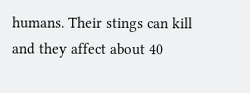humans. Their stings can kill and they affect about 40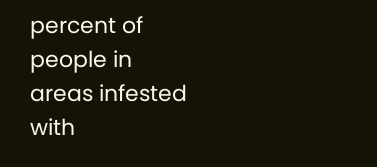percent of people in areas infested with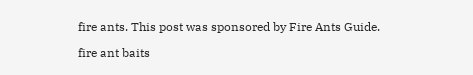fire ants. This post was sponsored by Fire Ants Guide.

fire ant baits